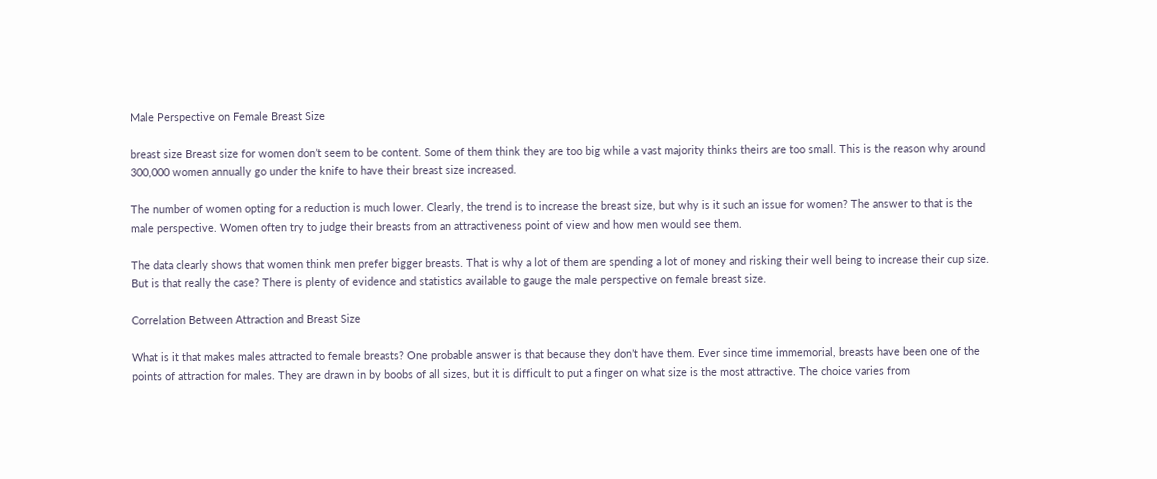Male Perspective on Female Breast Size

breast size Breast size for women don’t seem to be content. Some of them think they are too big while a vast majority thinks theirs are too small. This is the reason why around 300,000 women annually go under the knife to have their breast size increased.

The number of women opting for a reduction is much lower. Clearly, the trend is to increase the breast size, but why is it such an issue for women? The answer to that is the male perspective. Women often try to judge their breasts from an attractiveness point of view and how men would see them.

The data clearly shows that women think men prefer bigger breasts. That is why a lot of them are spending a lot of money and risking their well being to increase their cup size. But is that really the case? There is plenty of evidence and statistics available to gauge the male perspective on female breast size.

Correlation Between Attraction and Breast Size

What is it that makes males attracted to female breasts? One probable answer is that because they don’t have them. Ever since time immemorial, breasts have been one of the points of attraction for males. They are drawn in by boobs of all sizes, but it is difficult to put a finger on what size is the most attractive. The choice varies from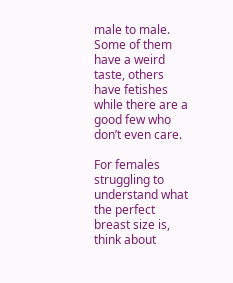male to male. Some of them have a weird taste, others have fetishes while there are a good few who don’t even care.

For females struggling to understand what the perfect breast size is, think about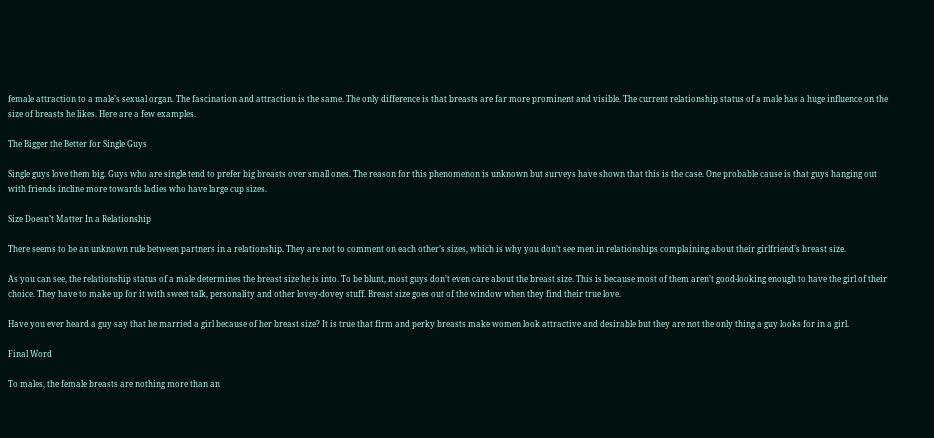female attraction to a male’s sexual organ. The fascination and attraction is the same. The only difference is that breasts are far more prominent and visible. The current relationship status of a male has a huge influence on the size of breasts he likes. Here are a few examples.

The Bigger the Better for Single Guys

Single guys love them big. Guys who are single tend to prefer big breasts over small ones. The reason for this phenomenon is unknown but surveys have shown that this is the case. One probable cause is that guys hanging out with friends incline more towards ladies who have large cup sizes.

Size Doesn’t Matter In a Relationship

There seems to be an unknown rule between partners in a relationship. They are not to comment on each other’s sizes, which is why you don’t see men in relationships complaining about their girlfriend’s breast size.

As you can see, the relationship status of a male determines the breast size he is into. To be blunt, most guys don’t even care about the breast size. This is because most of them aren’t good-looking enough to have the girl of their choice. They have to make up for it with sweet talk, personality and other lovey-dovey stuff. Breast size goes out of the window when they find their true love.

Have you ever heard a guy say that he married a girl because of her breast size? It is true that firm and perky breasts make women look attractive and desirable but they are not the only thing a guy looks for in a girl.

Final Word

To males, the female breasts are nothing more than an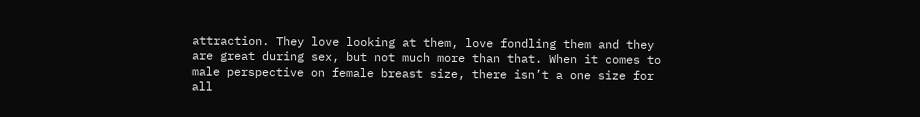attraction. They love looking at them, love fondling them and they are great during sex, but not much more than that. When it comes to male perspective on female breast size, there isn’t a one size for all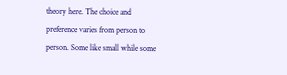theory here. The choice and preference varies from person to person. Some like small while some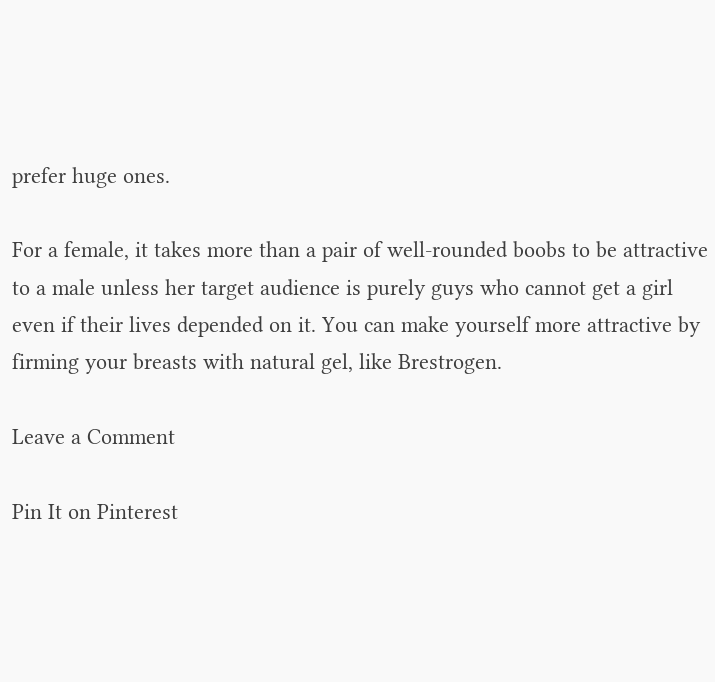prefer huge ones.

For a female, it takes more than a pair of well-rounded boobs to be attractive to a male unless her target audience is purely guys who cannot get a girl even if their lives depended on it. You can make yourself more attractive by firming your breasts with natural gel, like Brestrogen.

Leave a Comment

Pin It on Pinterest